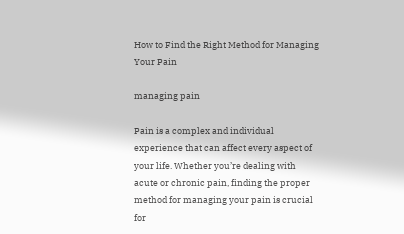How to Find the Right Method for Managing Your Pain

managing pain

Pain is a complex and individual experience that can affect every aspect of your life. Whether you’re dealing with acute or chronic pain, finding the proper method for managing your pain is crucial for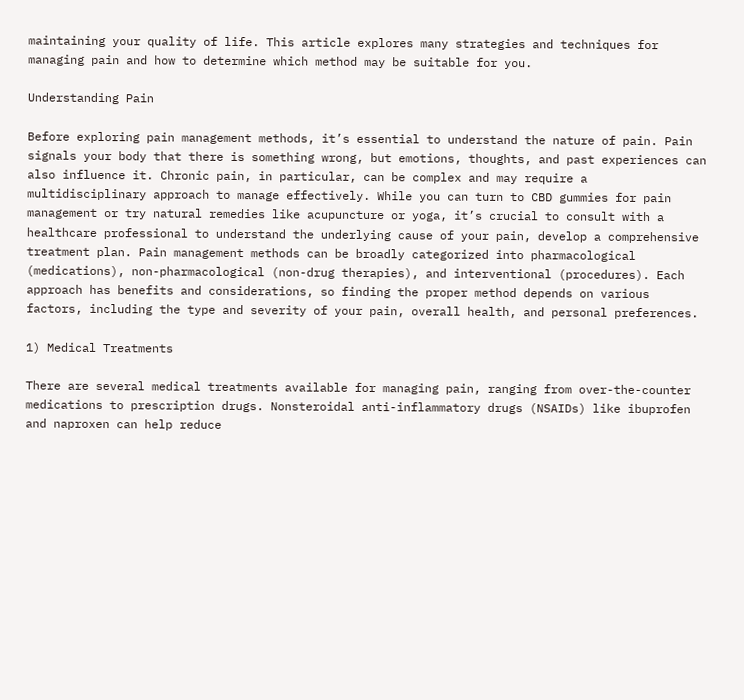maintaining your quality of life. This article explores many strategies and techniques for managing pain and how to determine which method may be suitable for you.

Understanding Pain

Before exploring pain management methods, it’s essential to understand the nature of pain. Pain signals your body that there is something wrong, but emotions, thoughts, and past experiences can also influence it. Chronic pain, in particular, can be complex and may require a multidisciplinary approach to manage effectively. While you can turn to CBD gummies for pain management or try natural remedies like acupuncture or yoga, it’s crucial to consult with a healthcare professional to understand the underlying cause of your pain, develop a comprehensive treatment plan. Pain management methods can be broadly categorized into pharmacological (medications), non-pharmacological (non-drug therapies), and interventional (procedures). Each approach has benefits and considerations, so finding the proper method depends on various factors, including the type and severity of your pain, overall health, and personal preferences.

1) Medical Treatments

There are several medical treatments available for managing pain, ranging from over-the-counter medications to prescription drugs. Nonsteroidal anti-inflammatory drugs (NSAIDs) like ibuprofen and naproxen can help reduce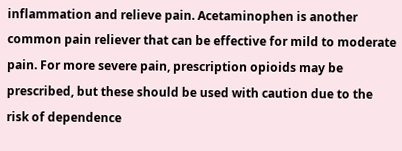inflammation and relieve pain. Acetaminophen is another common pain reliever that can be effective for mild to moderate pain. For more severe pain, prescription opioids may be prescribed, but these should be used with caution due to the risk of dependence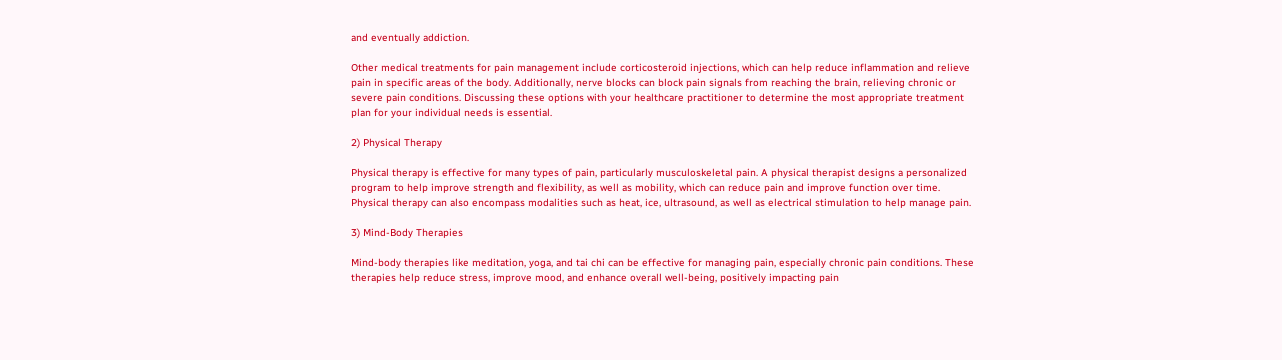and eventually addiction.

Other medical treatments for pain management include corticosteroid injections, which can help reduce inflammation and relieve pain in specific areas of the body. Additionally, nerve blocks can block pain signals from reaching the brain, relieving chronic or severe pain conditions. Discussing these options with your healthcare practitioner to determine the most appropriate treatment plan for your individual needs is essential.

2) Physical Therapy

Physical therapy is effective for many types of pain, particularly musculoskeletal pain. A physical therapist designs a personalized program to help improve strength and flexibility, as well as mobility, which can reduce pain and improve function over time. Physical therapy can also encompass modalities such as heat, ice, ultrasound, as well as electrical stimulation to help manage pain.

3) Mind-Body Therapies

Mind-body therapies like meditation, yoga, and tai chi can be effective for managing pain, especially chronic pain conditions. These therapies help reduce stress, improve mood, and enhance overall well-being, positively impacting pain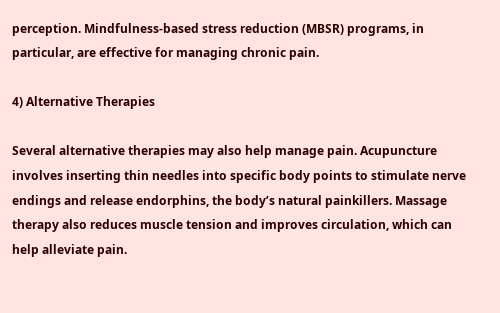perception. Mindfulness-based stress reduction (MBSR) programs, in particular, are effective for managing chronic pain.

4) Alternative Therapies

Several alternative therapies may also help manage pain. Acupuncture involves inserting thin needles into specific body points to stimulate nerve endings and release endorphins, the body’s natural painkillers. Massage therapy also reduces muscle tension and improves circulation, which can help alleviate pain.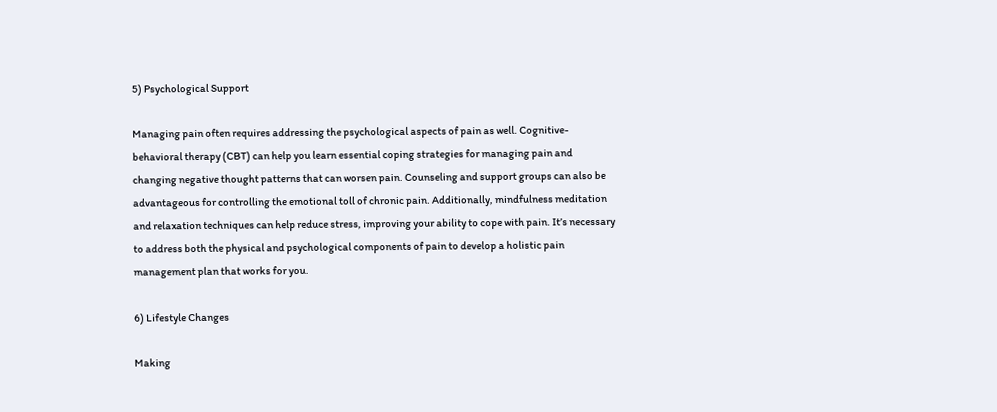5) Psychological Support

Managing pain often requires addressing the psychological aspects of pain as well. Cognitive-behavioral therapy (CBT) can help you learn essential coping strategies for managing pain and changing negative thought patterns that can worsen pain. Counseling and support groups can also be advantageous for controlling the emotional toll of chronic pain. Additionally, mindfulness meditation and relaxation techniques can help reduce stress, improving your ability to cope with pain. It’s necessary to address both the physical and psychological components of pain to develop a holistic pain management plan that works for you.

6) Lifestyle Changes

Making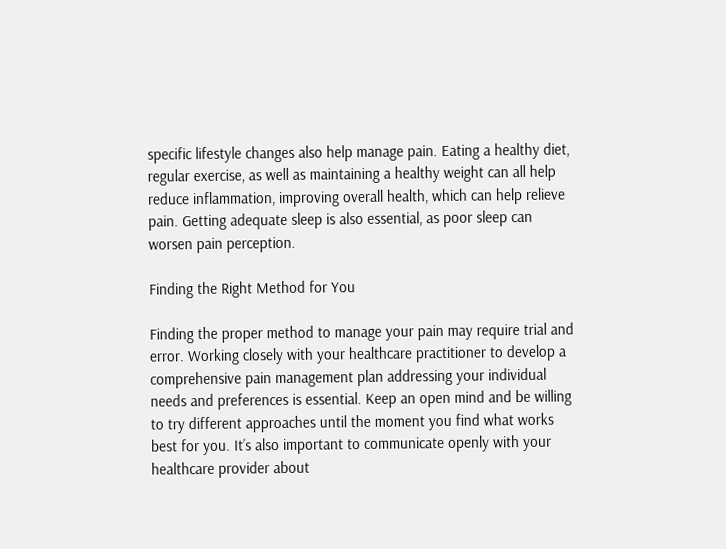specific lifestyle changes also help manage pain. Eating a healthy diet, regular exercise, as well as maintaining a healthy weight can all help reduce inflammation, improving overall health, which can help relieve pain. Getting adequate sleep is also essential, as poor sleep can worsen pain perception.

Finding the Right Method for You

Finding the proper method to manage your pain may require trial and error. Working closely with your healthcare practitioner to develop a comprehensive pain management plan addressing your individual needs and preferences is essential. Keep an open mind and be willing to try different approaches until the moment you find what works best for you. It’s also important to communicate openly with your healthcare provider about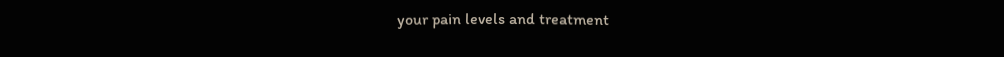your pain levels and treatment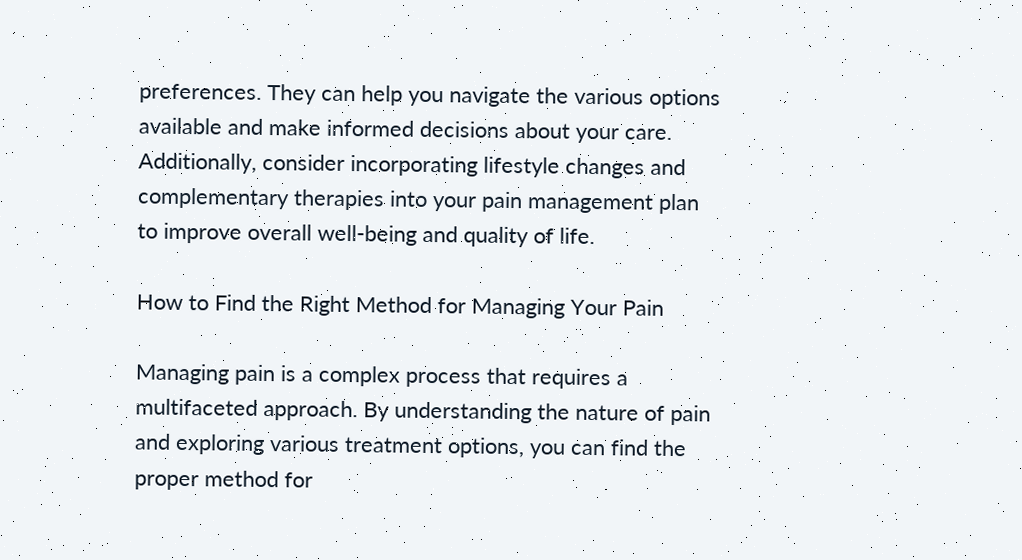preferences. They can help you navigate the various options available and make informed decisions about your care. Additionally, consider incorporating lifestyle changes and complementary therapies into your pain management plan to improve overall well-being and quality of life.

How to Find the Right Method for Managing Your Pain

Managing pain is a complex process that requires a multifaceted approach. By understanding the nature of pain and exploring various treatment options, you can find the proper method for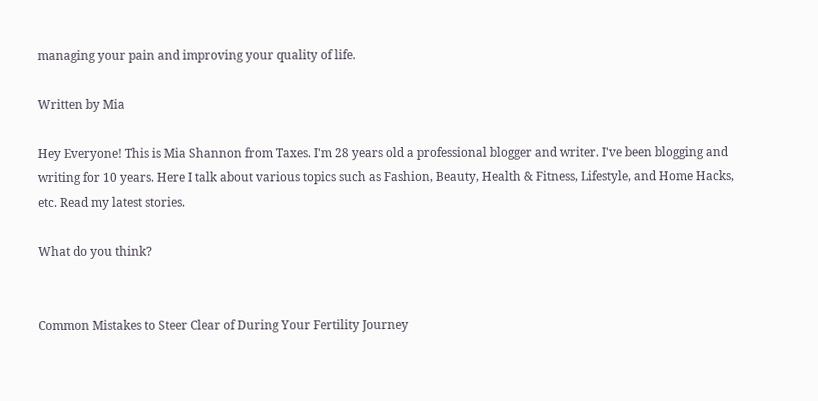managing your pain and improving your quality of life.

Written by Mia

Hey Everyone! This is Mia Shannon from Taxes. I'm 28 years old a professional blogger and writer. I've been blogging and writing for 10 years. Here I talk about various topics such as Fashion, Beauty, Health & Fitness, Lifestyle, and Home Hacks, etc. Read my latest stories.

What do you think?


Common Mistakes to Steer Clear of During Your Fertility Journey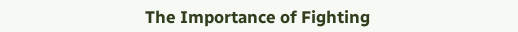The Importance of Fighting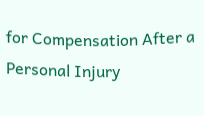for Compensation After a Personal Injury